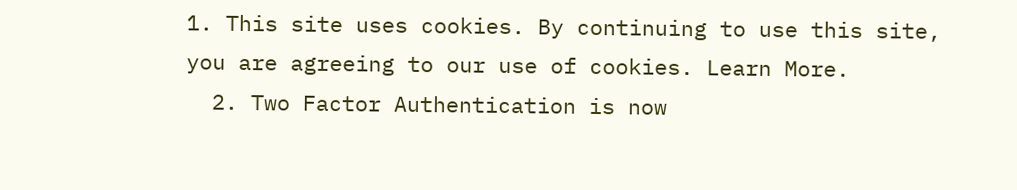1. This site uses cookies. By continuing to use this site, you are agreeing to our use of cookies. Learn More.
  2. Two Factor Authentication is now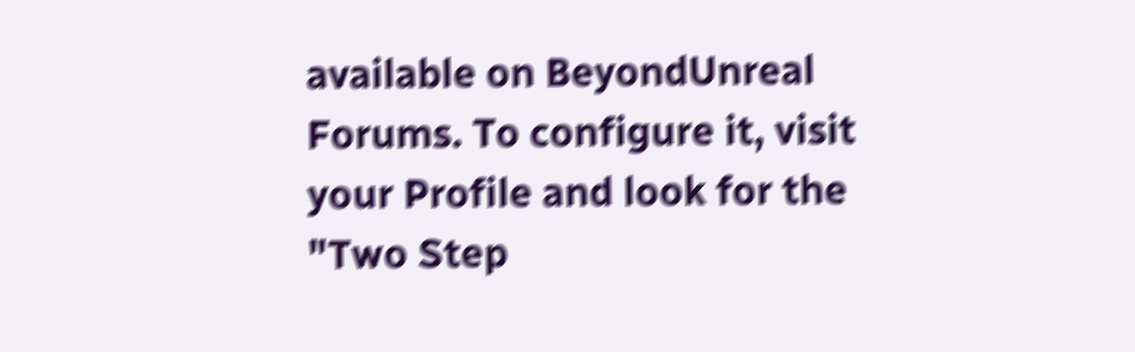available on BeyondUnreal Forums. To configure it, visit your Profile and look for the "Two Step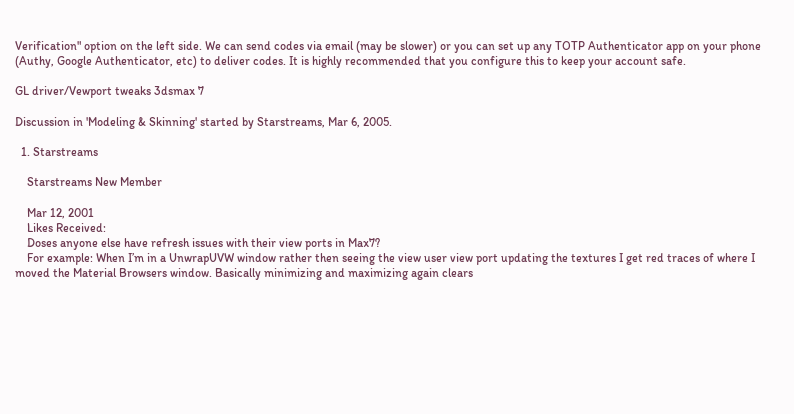Verification" option on the left side. We can send codes via email (may be slower) or you can set up any TOTP Authenticator app on your phone (Authy, Google Authenticator, etc) to deliver codes. It is highly recommended that you configure this to keep your account safe.

GL driver/Vewport tweaks 3dsmax 7

Discussion in 'Modeling & Skinning' started by Starstreams, Mar 6, 2005.

  1. Starstreams

    Starstreams New Member

    Mar 12, 2001
    Likes Received:
    Doses anyone else have refresh issues with their view ports in Max7?
    For example: When I’m in a UnwrapUVW window rather then seeing the view user view port updating the textures I get red traces of where I moved the Material Browsers window. Basically minimizing and maximizing again clears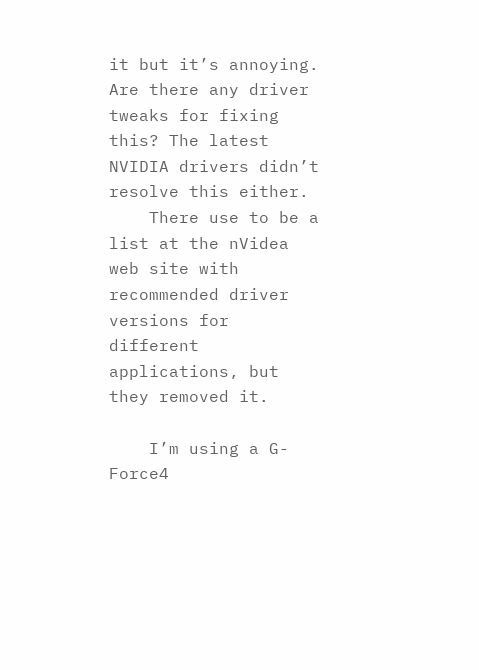it but it’s annoying. Are there any driver tweaks for fixing this? The latest NVIDIA drivers didn’t resolve this either.
    There use to be a list at the nVidea web site with recommended driver versions for different applications, but they removed it.

    I’m using a G-Force4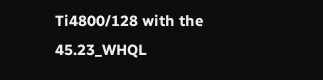Ti4800/128 with the 45.23_WHQL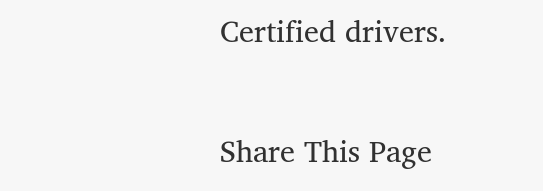Certified drivers.

Share This Page